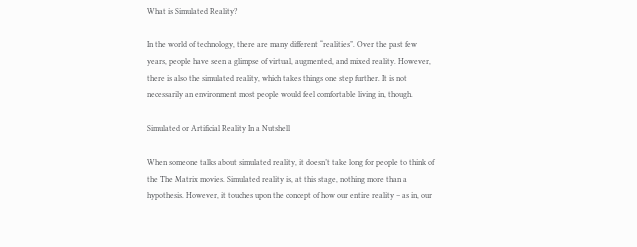What is Simulated Reality?

In the world of technology, there are many different “realities”. Over the past few years, people have seen a glimpse of virtual, augmented, and mixed reality. However, there is also the simulated reality, which takes things one step further. It is not necessarily an environment most people would feel comfortable living in, though.

Simulated or Artificial Reality In a Nutshell

When someone talks about simulated reality, it doesn’t take long for people to think of the The Matrix movies. Simulated reality is, at this stage, nothing more than a hypothesis. However, it touches upon the concept of how our entire reality – as in, our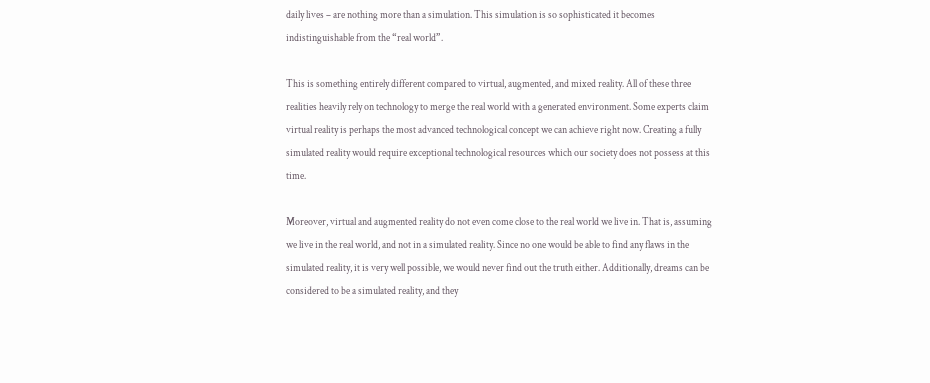daily lives – are nothing more than a simulation. This simulation is so sophisticated it becomes indistinguishable from the “real world”.

This is something entirely different compared to virtual, augmented, and mixed reality. All of these three realities heavily rely on technology to merge the real world with a generated environment. Some experts claim virtual reality is perhaps the most advanced technological concept we can achieve right now. Creating a fully simulated reality would require exceptional technological resources which our society does not possess at this time.

Moreover, virtual and augmented reality do not even come close to the real world we live in. That is, assuming we live in the real world, and not in a simulated reality. Since no one would be able to find any flaws in the simulated reality, it is very well possible, we would never find out the truth either. Additionally, dreams can be considered to be a simulated reality, and they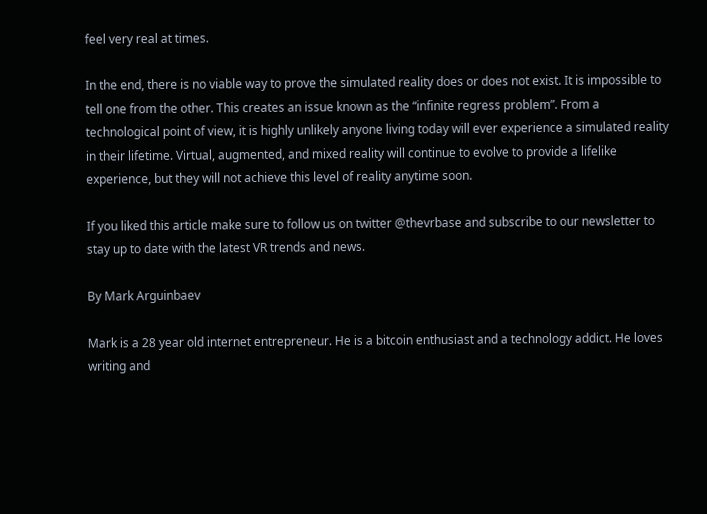feel very real at times.

In the end, there is no viable way to prove the simulated reality does or does not exist. It is impossible to tell one from the other. This creates an issue known as the “infinite regress problem”. From a technological point of view, it is highly unlikely anyone living today will ever experience a simulated reality in their lifetime. Virtual, augmented, and mixed reality will continue to evolve to provide a lifelike experience, but they will not achieve this level of reality anytime soon.

If you liked this article make sure to follow us on twitter @thevrbase and subscribe to our newsletter to stay up to date with the latest VR trends and news.

By Mark Arguinbaev

Mark is a 28 year old internet entrepreneur. He is a bitcoin enthusiast and a technology addict. He loves writing and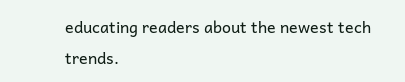educating readers about the newest tech trends.